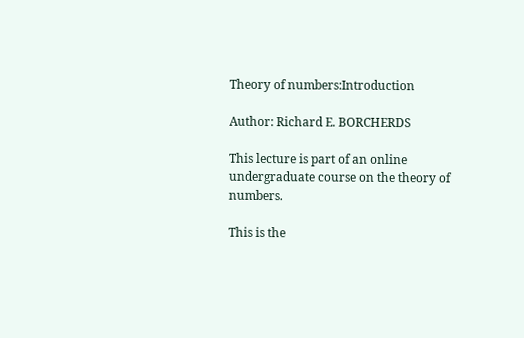Theory of numbers:Introduction

Author: Richard E. BORCHERDS

This lecture is part of an online undergraduate course on the theory of numbers.

This is the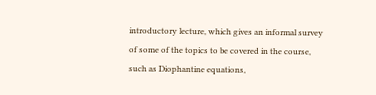introductory lecture, which gives an informal survey of some of the topics to be covered in the course, such as Diophantine equations,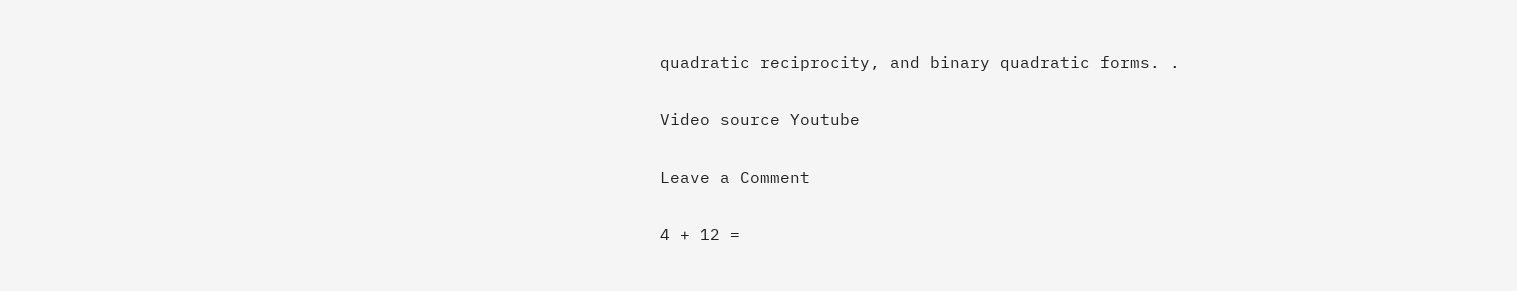quadratic reciprocity, and binary quadratic forms. .

Video source Youtube

Leave a Comment

4 + 12 =